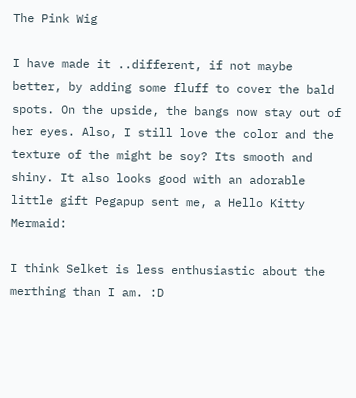The Pink Wig

I have made it ..different, if not maybe better, by adding some fluff to cover the bald spots. On the upside, the bangs now stay out of her eyes. Also, I still love the color and the texture of the might be soy? Its smooth and shiny. It also looks good with an adorable little gift Pegapup sent me, a Hello Kitty Mermaid:

I think Selket is less enthusiastic about the merthing than I am. :D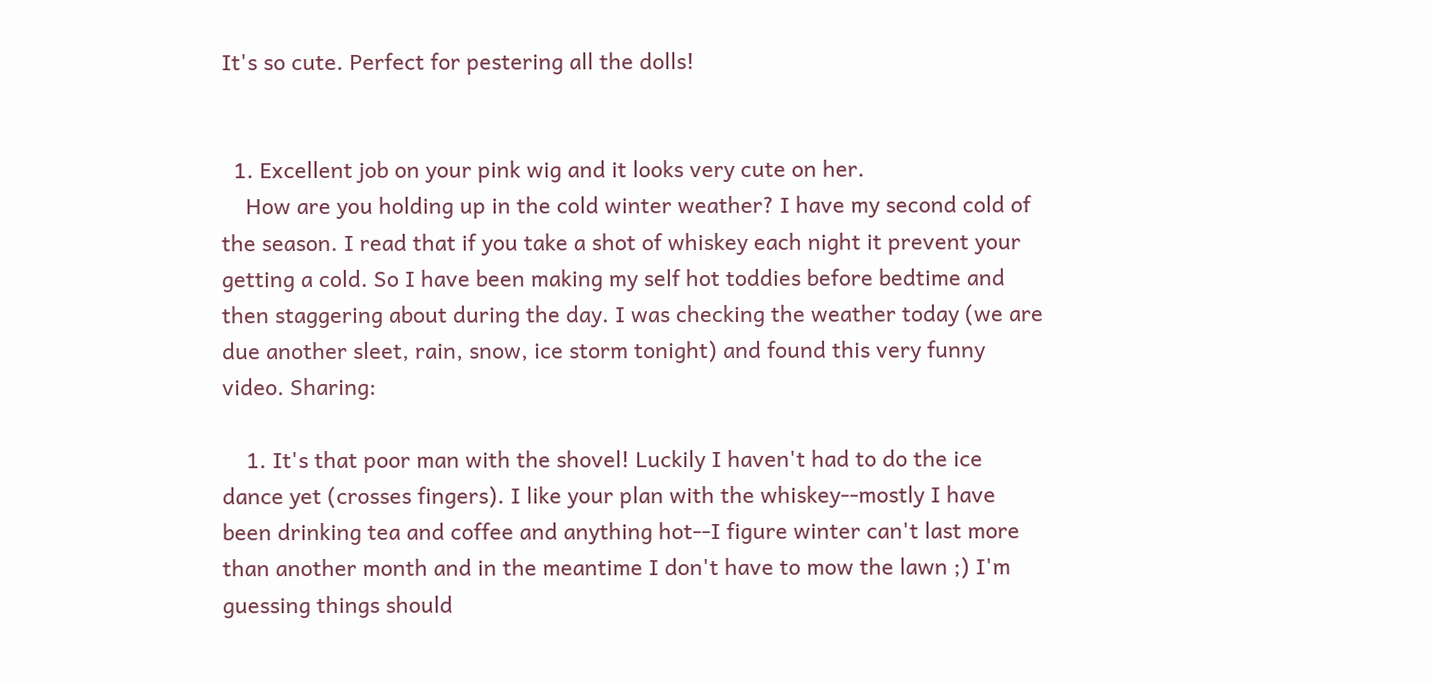It's so cute. Perfect for pestering all the dolls!


  1. Excellent job on your pink wig and it looks very cute on her.
    How are you holding up in the cold winter weather? I have my second cold of the season. I read that if you take a shot of whiskey each night it prevent your getting a cold. So I have been making my self hot toddies before bedtime and then staggering about during the day. I was checking the weather today (we are due another sleet, rain, snow, ice storm tonight) and found this very funny video. Sharing:

    1. It's that poor man with the shovel! Luckily I haven't had to do the ice dance yet (crosses fingers). I like your plan with the whiskey--mostly I have been drinking tea and coffee and anything hot--I figure winter can't last more than another month and in the meantime I don't have to mow the lawn ;) I'm guessing things should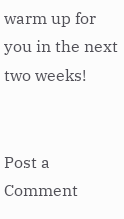warm up for you in the next two weeks!


Post a Comment